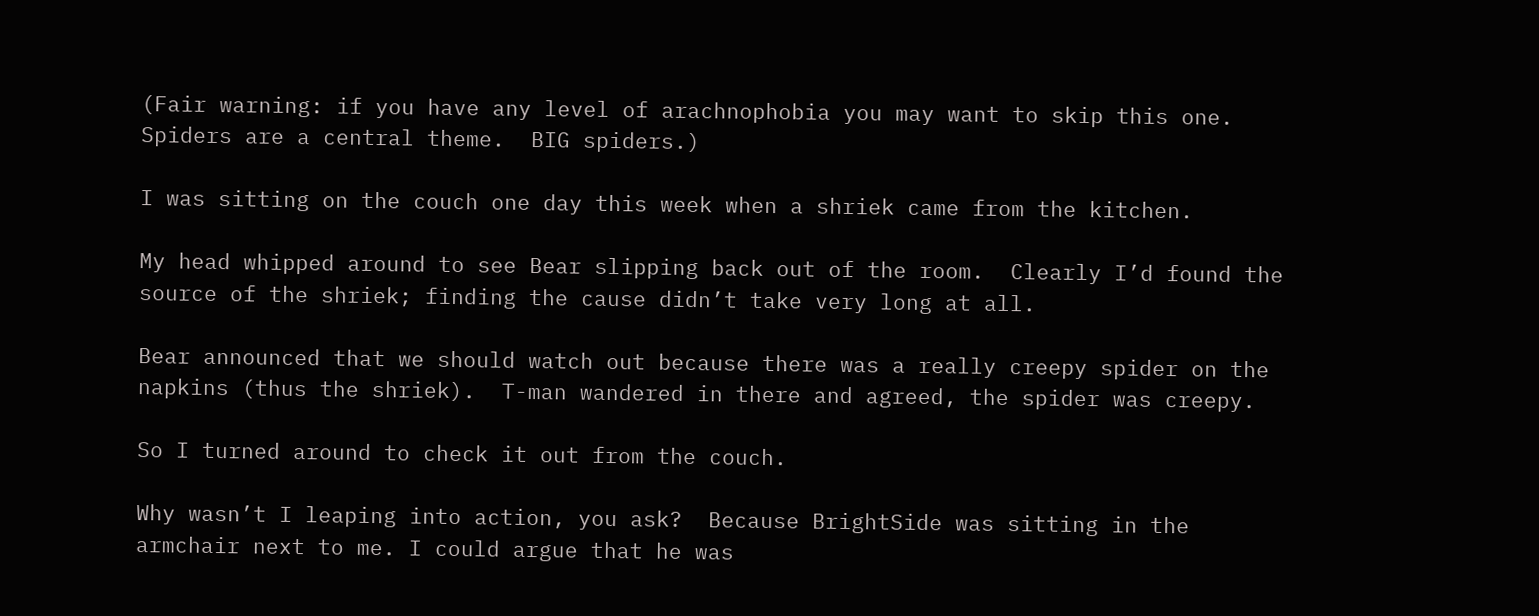(Fair warning: if you have any level of arachnophobia you may want to skip this one.  Spiders are a central theme.  BIG spiders.)

I was sitting on the couch one day this week when a shriek came from the kitchen.

My head whipped around to see Bear slipping back out of the room.  Clearly I’d found the source of the shriek; finding the cause didn’t take very long at all.

Bear announced that we should watch out because there was a really creepy spider on the napkins (thus the shriek).  T-man wandered in there and agreed, the spider was creepy.

So I turned around to check it out from the couch.

Why wasn’t I leaping into action, you ask?  Because BrightSide was sitting in the armchair next to me. I could argue that he was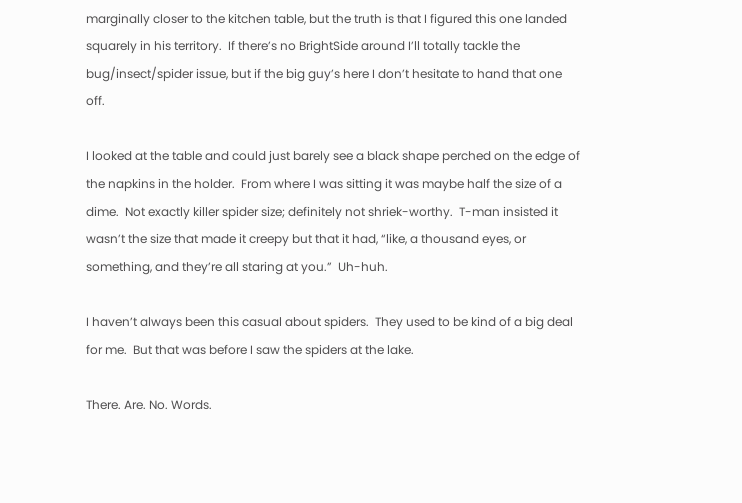marginally closer to the kitchen table, but the truth is that I figured this one landed squarely in his territory.  If there’s no BrightSide around I’ll totally tackle the bug/insect/spider issue, but if the big guy’s here I don’t hesitate to hand that one off.

I looked at the table and could just barely see a black shape perched on the edge of the napkins in the holder.  From where I was sitting it was maybe half the size of a dime.  Not exactly killer spider size; definitely not shriek-worthy.  T-man insisted it wasn’t the size that made it creepy but that it had, “like, a thousand eyes, or something, and they’re all staring at you.”  Uh-huh.

I haven’t always been this casual about spiders.  They used to be kind of a big deal for me.  But that was before I saw the spiders at the lake.

There. Are. No. Words.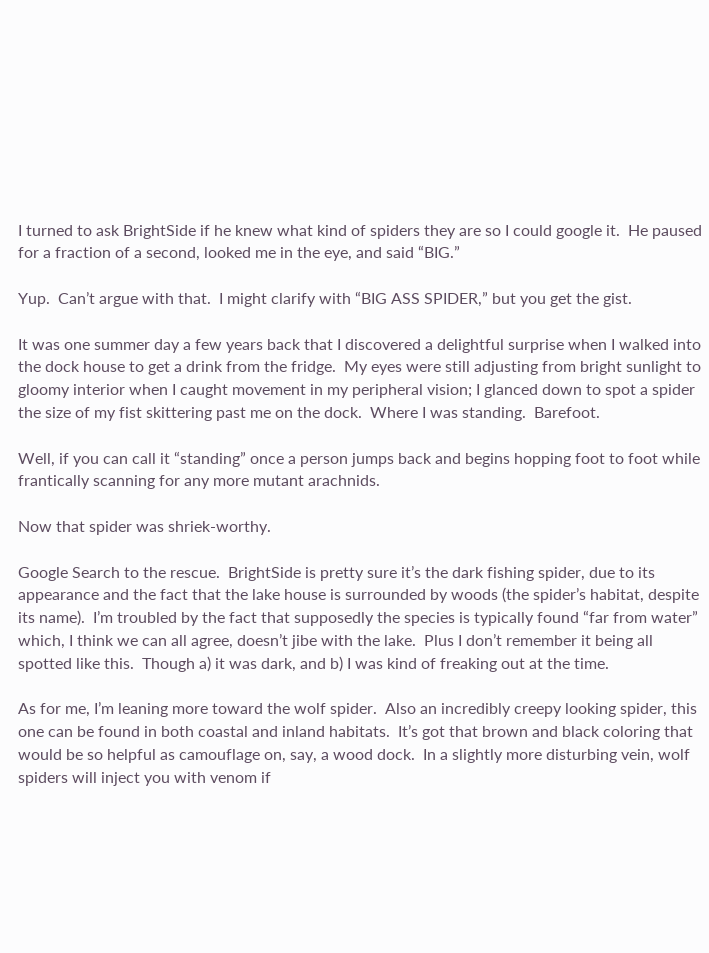I turned to ask BrightSide if he knew what kind of spiders they are so I could google it.  He paused for a fraction of a second, looked me in the eye, and said “BIG.”

Yup.  Can’t argue with that.  I might clarify with “BIG ASS SPIDER,” but you get the gist.

It was one summer day a few years back that I discovered a delightful surprise when I walked into the dock house to get a drink from the fridge.  My eyes were still adjusting from bright sunlight to gloomy interior when I caught movement in my peripheral vision; I glanced down to spot a spider the size of my fist skittering past me on the dock.  Where I was standing.  Barefoot.

Well, if you can call it “standing” once a person jumps back and begins hopping foot to foot while frantically scanning for any more mutant arachnids.

Now that spider was shriek-worthy.

Google Search to the rescue.  BrightSide is pretty sure it’s the dark fishing spider, due to its appearance and the fact that the lake house is surrounded by woods (the spider’s habitat, despite its name).  I’m troubled by the fact that supposedly the species is typically found “far from water” which, I think we can all agree, doesn’t jibe with the lake.  Plus I don’t remember it being all spotted like this.  Though a) it was dark, and b) I was kind of freaking out at the time.

As for me, I’m leaning more toward the wolf spider.  Also an incredibly creepy looking spider, this one can be found in both coastal and inland habitats.  It’s got that brown and black coloring that would be so helpful as camouflage on, say, a wood dock.  In a slightly more disturbing vein, wolf spiders will inject you with venom if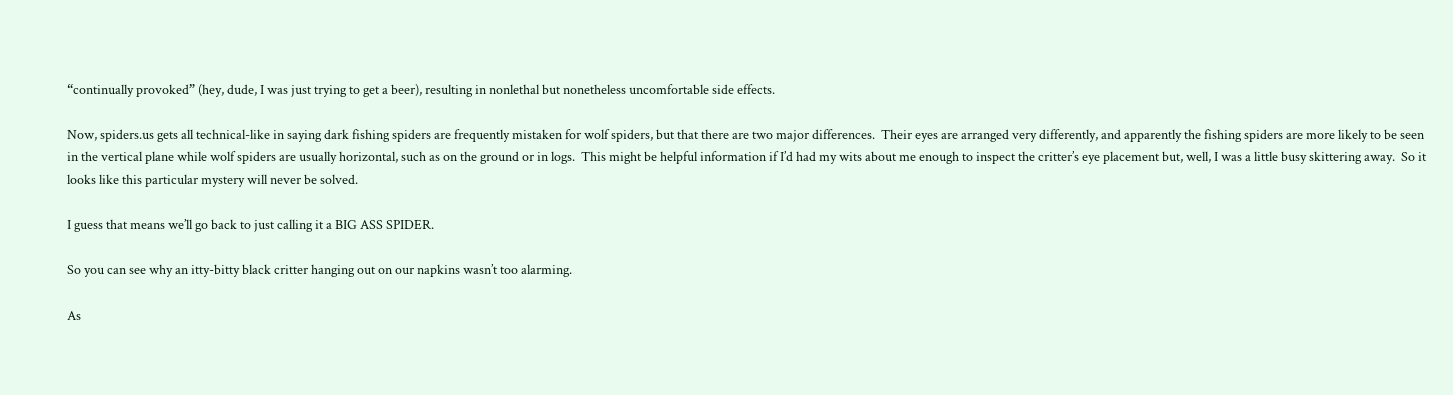“continually provoked” (hey, dude, I was just trying to get a beer), resulting in nonlethal but nonetheless uncomfortable side effects.

Now, spiders.us gets all technical-like in saying dark fishing spiders are frequently mistaken for wolf spiders, but that there are two major differences.  Their eyes are arranged very differently, and apparently the fishing spiders are more likely to be seen in the vertical plane while wolf spiders are usually horizontal, such as on the ground or in logs.  This might be helpful information if I’d had my wits about me enough to inspect the critter’s eye placement but, well, I was a little busy skittering away.  So it looks like this particular mystery will never be solved.

I guess that means we’ll go back to just calling it a BIG ASS SPIDER.

So you can see why an itty-bitty black critter hanging out on our napkins wasn’t too alarming.

As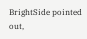BrightSide pointed out,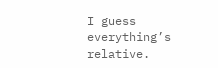I guess everything’s relative.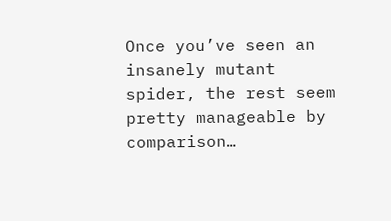Once you’ve seen an insanely mutant spider, the rest seem pretty manageable by comparison…